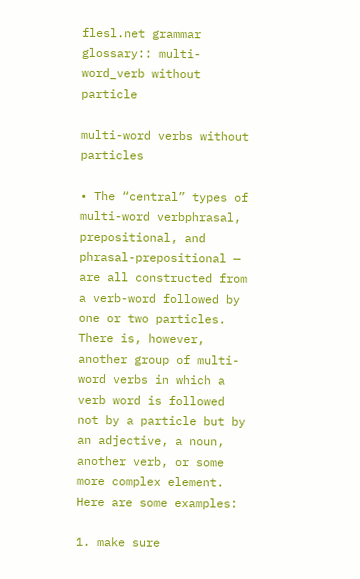flesl.net grammar glossary:: multi-word_verb without particle

multi-word verbs without particles

• The “central” types of multi-word verbphrasal, prepositional, and phrasal-prepositional — are all constructed from a verb-word followed by one or two particles. There is, however, another group of multi-word verbs in which a verb word is followed not by a particle but by an adjective, a noun, another verb, or some more complex element. Here are some examples:

1. make sure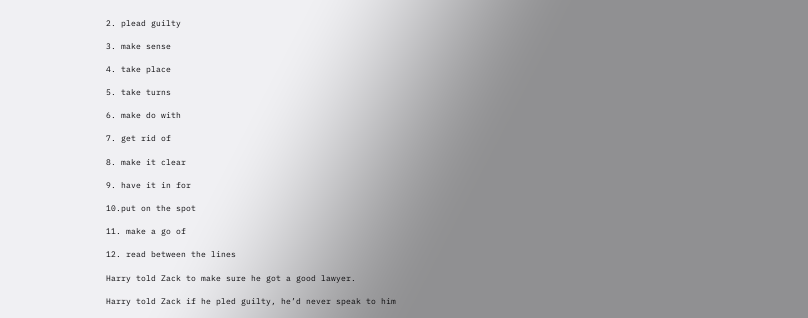2. plead guilty

3. make sense

4. take place

5. take turns

6. make do with

7. get rid of

8. make it clear

9. have it in for

10.put on the spot

11. make a go of

12. read between the lines

Harry told Zack to make sure he got a good lawyer.

Harry told Zack if he pled guilty, he’d never speak to him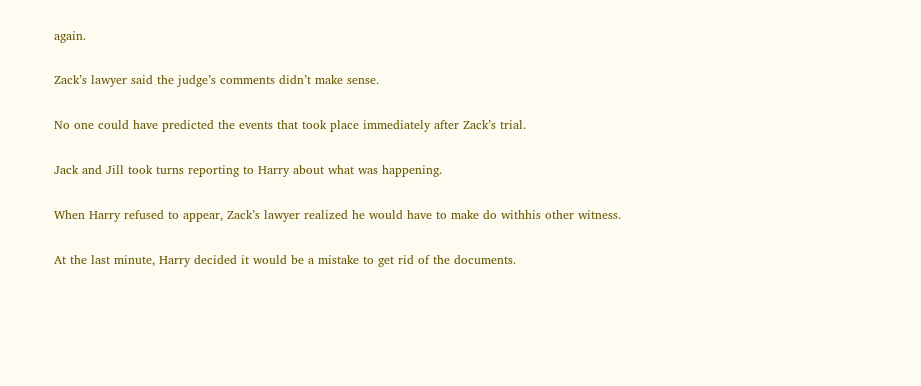again.

Zack’s lawyer said the judge’s comments didn’t make sense.

No one could have predicted the events that took place immediately after Zack’s trial.

Jack and Jill took turns reporting to Harry about what was happening.

When Harry refused to appear, Zack’s lawyer realized he would have to make do withhis other witness.

At the last minute, Harry decided it would be a mistake to get rid of the documents.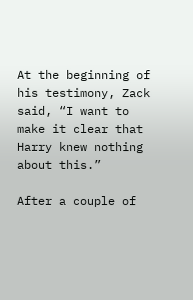At the beginning of his testimony, Zack said, “I want to make it clear that Harry knew nothing about this.”

After a couple of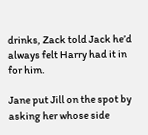drinks, Zack told Jack he’d always felt Harry had it in for him.

Jane put Jill on the spot by asking her whose side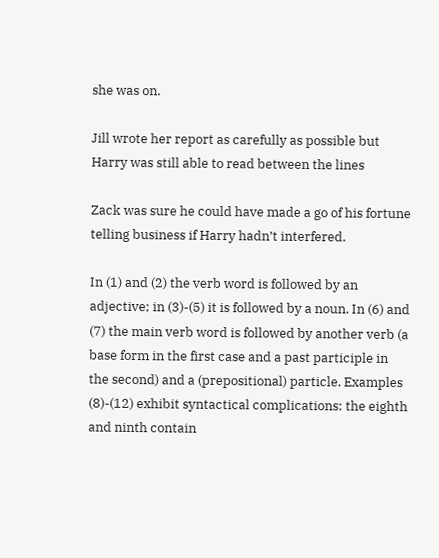she was on.

Jill wrote her report as carefully as possible but Harry was still able to read between the lines

Zack was sure he could have made a go of his fortune telling business if Harry hadn’t interfered.

In (1) and (2) the verb word is followed by an adjective; in (3)-(5) it is followed by a noun. In (6) and (7) the main verb word is followed by another verb (a base form in the first case and a past participle in the second) and a (prepositional) particle. Examples (8)-(12) exhibit syntactical complications: the eighth and ninth contain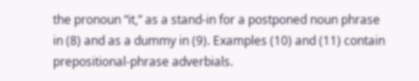the pronoun “it,” as a stand-in for a postponed noun phrase in (8) and as a dummy in (9). Examples (10) and (11) contain prepositional-phrase adverbials.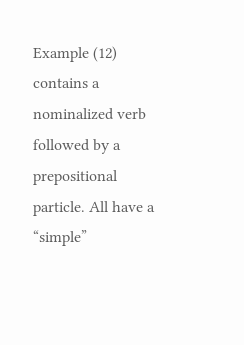Example (12) contains a nominalized verb followed by a prepositional particle. All have a “simple”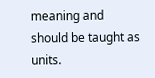meaning and should be taught as units.